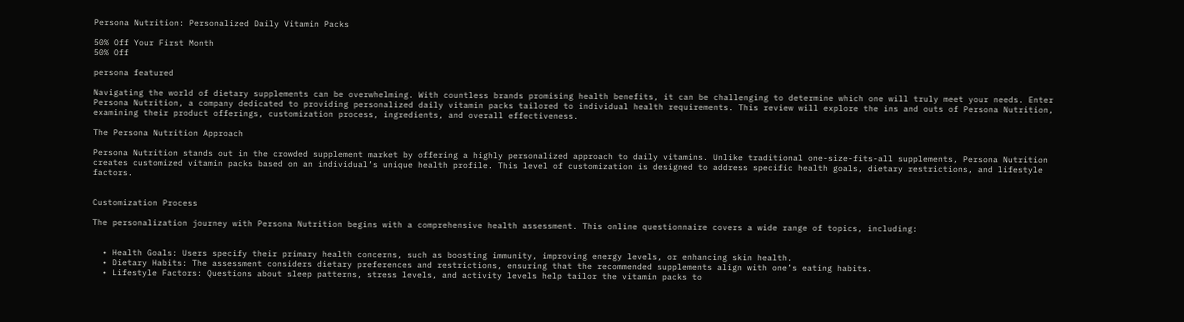Persona Nutrition: Personalized Daily Vitamin Packs

50% Off Your First Month
50% Off

persona featured

Navigating the world of dietary supplements can be overwhelming. With countless brands promising health benefits, it can be challenging to determine which one will truly meet your needs. Enter Persona Nutrition, a company dedicated to providing personalized daily vitamin packs tailored to individual health requirements. This review will explore the ins and outs of Persona Nutrition, examining their product offerings, customization process, ingredients, and overall effectiveness.

The Persona Nutrition Approach

Persona Nutrition stands out in the crowded supplement market by offering a highly personalized approach to daily vitamins. Unlike traditional one-size-fits-all supplements, Persona Nutrition creates customized vitamin packs based on an individual’s unique health profile. This level of customization is designed to address specific health goals, dietary restrictions, and lifestyle factors.


Customization Process

The personalization journey with Persona Nutrition begins with a comprehensive health assessment. This online questionnaire covers a wide range of topics, including:


  • Health Goals: Users specify their primary health concerns, such as boosting immunity, improving energy levels, or enhancing skin health.
  • Dietary Habits: The assessment considers dietary preferences and restrictions, ensuring that the recommended supplements align with one’s eating habits.
  • Lifestyle Factors: Questions about sleep patterns, stress levels, and activity levels help tailor the vitamin packs to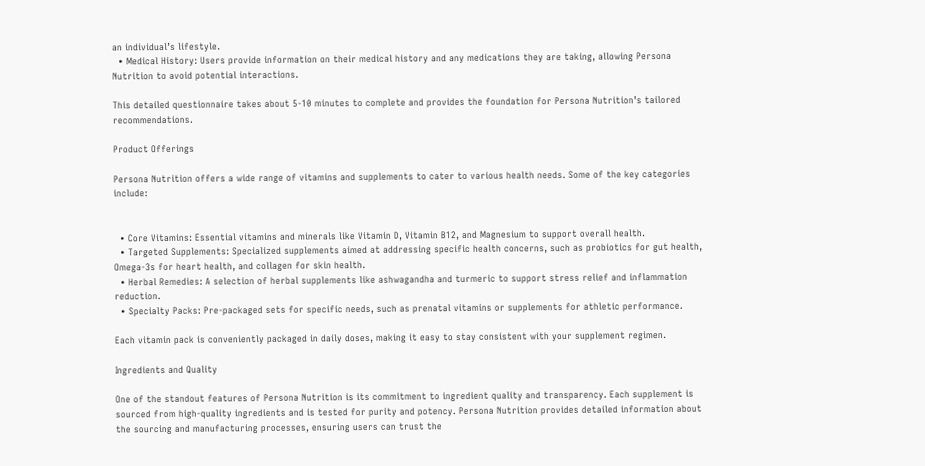an individual’s lifestyle.
  • Medical History: Users provide information on their medical history and any medications they are taking, allowing Persona Nutrition to avoid potential interactions.

This detailed questionnaire takes about 5-10 minutes to complete and provides the foundation for Persona Nutrition’s tailored recommendations.

Product Offerings

Persona Nutrition offers a wide range of vitamins and supplements to cater to various health needs. Some of the key categories include:


  • Core Vitamins: Essential vitamins and minerals like Vitamin D, Vitamin B12, and Magnesium to support overall health.
  • Targeted Supplements: Specialized supplements aimed at addressing specific health concerns, such as probiotics for gut health, Omega-3s for heart health, and collagen for skin health.
  • Herbal Remedies: A selection of herbal supplements like ashwagandha and turmeric to support stress relief and inflammation reduction.
  • Specialty Packs: Pre-packaged sets for specific needs, such as prenatal vitamins or supplements for athletic performance.

Each vitamin pack is conveniently packaged in daily doses, making it easy to stay consistent with your supplement regimen.

Ingredients and Quality

One of the standout features of Persona Nutrition is its commitment to ingredient quality and transparency. Each supplement is sourced from high-quality ingredients and is tested for purity and potency. Persona Nutrition provides detailed information about the sourcing and manufacturing processes, ensuring users can trust the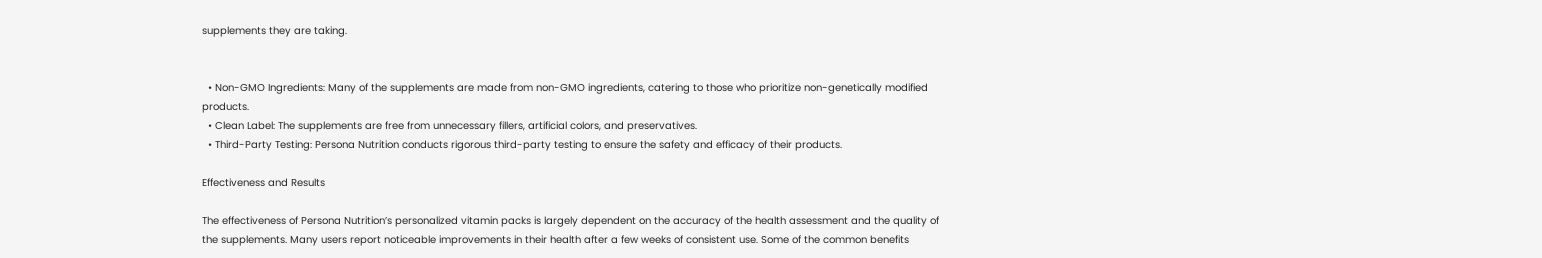supplements they are taking.


  • Non-GMO Ingredients: Many of the supplements are made from non-GMO ingredients, catering to those who prioritize non-genetically modified products.
  • Clean Label: The supplements are free from unnecessary fillers, artificial colors, and preservatives.
  • Third-Party Testing: Persona Nutrition conducts rigorous third-party testing to ensure the safety and efficacy of their products.

Effectiveness and Results

The effectiveness of Persona Nutrition’s personalized vitamin packs is largely dependent on the accuracy of the health assessment and the quality of the supplements. Many users report noticeable improvements in their health after a few weeks of consistent use. Some of the common benefits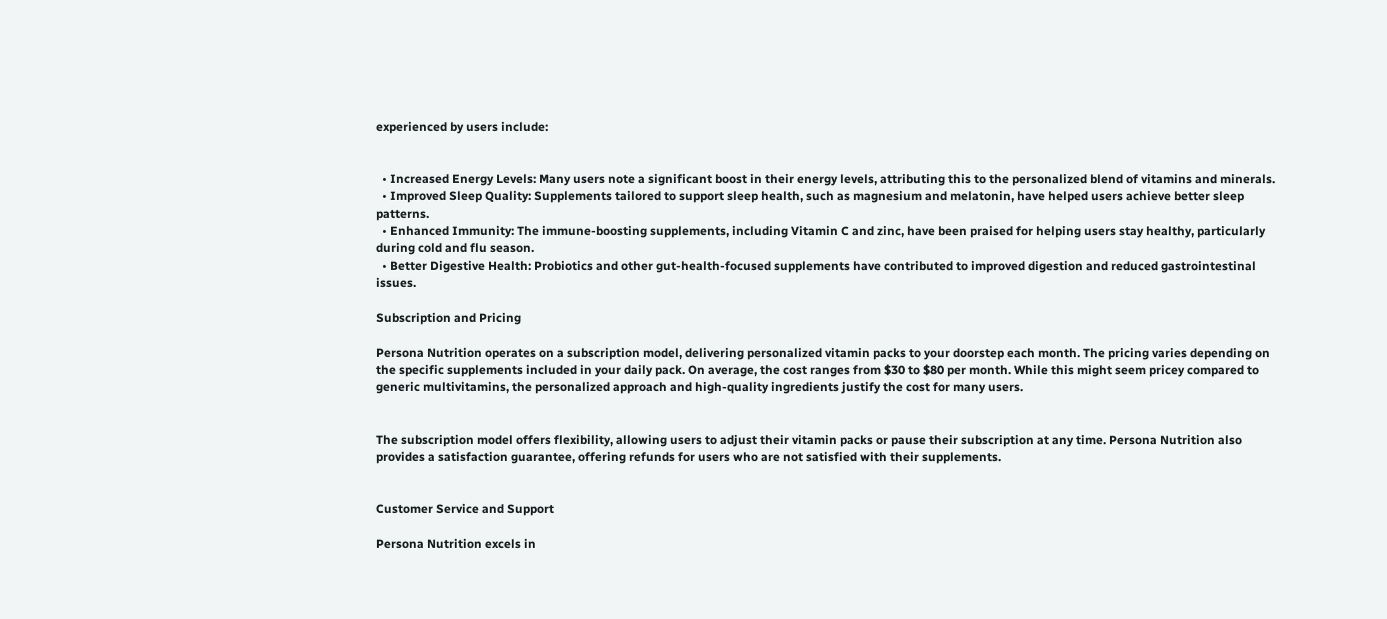experienced by users include:


  • Increased Energy Levels: Many users note a significant boost in their energy levels, attributing this to the personalized blend of vitamins and minerals.
  • Improved Sleep Quality: Supplements tailored to support sleep health, such as magnesium and melatonin, have helped users achieve better sleep patterns.
  • Enhanced Immunity: The immune-boosting supplements, including Vitamin C and zinc, have been praised for helping users stay healthy, particularly during cold and flu season.
  • Better Digestive Health: Probiotics and other gut-health-focused supplements have contributed to improved digestion and reduced gastrointestinal issues.

Subscription and Pricing

Persona Nutrition operates on a subscription model, delivering personalized vitamin packs to your doorstep each month. The pricing varies depending on the specific supplements included in your daily pack. On average, the cost ranges from $30 to $80 per month. While this might seem pricey compared to generic multivitamins, the personalized approach and high-quality ingredients justify the cost for many users.


The subscription model offers flexibility, allowing users to adjust their vitamin packs or pause their subscription at any time. Persona Nutrition also provides a satisfaction guarantee, offering refunds for users who are not satisfied with their supplements.


Customer Service and Support

Persona Nutrition excels in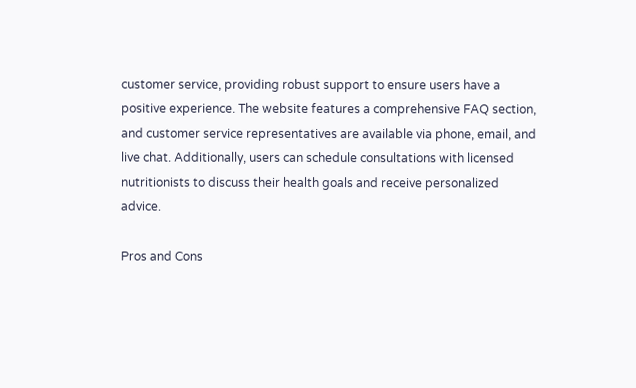customer service, providing robust support to ensure users have a positive experience. The website features a comprehensive FAQ section, and customer service representatives are available via phone, email, and live chat. Additionally, users can schedule consultations with licensed nutritionists to discuss their health goals and receive personalized advice.

Pros and Cons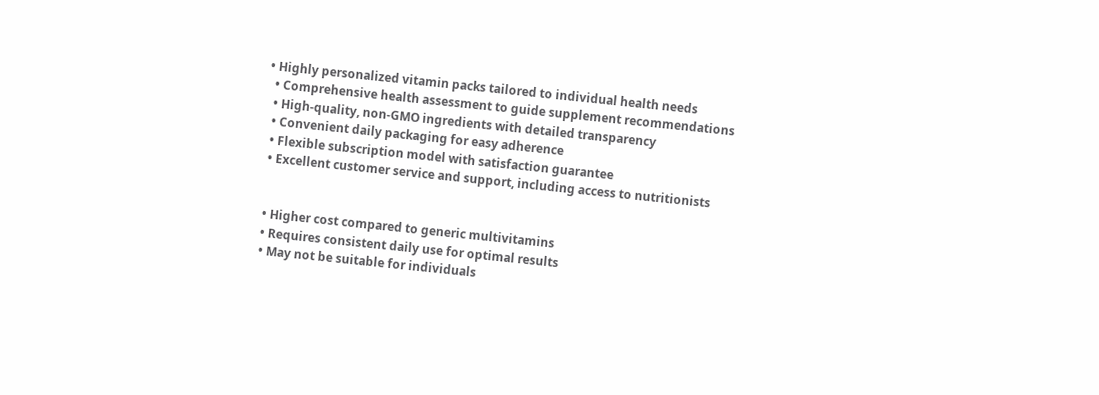• Highly personalized vitamin packs tailored to individual health needs
  • Comprehensive health assessment to guide supplement recommendations
  • High-quality, non-GMO ingredients with detailed transparency
  • Convenient daily packaging for easy adherence
  • Flexible subscription model with satisfaction guarantee
  • Excellent customer service and support, including access to nutritionists


  • Higher cost compared to generic multivitamins
  • Requires consistent daily use for optimal results
  • May not be suitable for individuals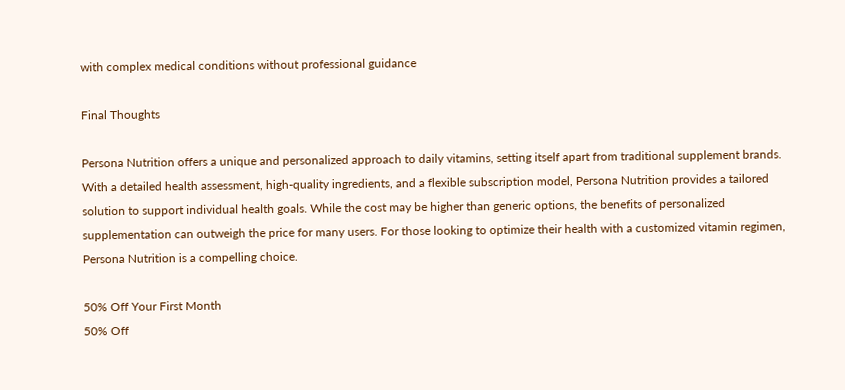with complex medical conditions without professional guidance

Final Thoughts

Persona Nutrition offers a unique and personalized approach to daily vitamins, setting itself apart from traditional supplement brands. With a detailed health assessment, high-quality ingredients, and a flexible subscription model, Persona Nutrition provides a tailored solution to support individual health goals. While the cost may be higher than generic options, the benefits of personalized supplementation can outweigh the price for many users. For those looking to optimize their health with a customized vitamin regimen, Persona Nutrition is a compelling choice.

50% Off Your First Month
50% Off